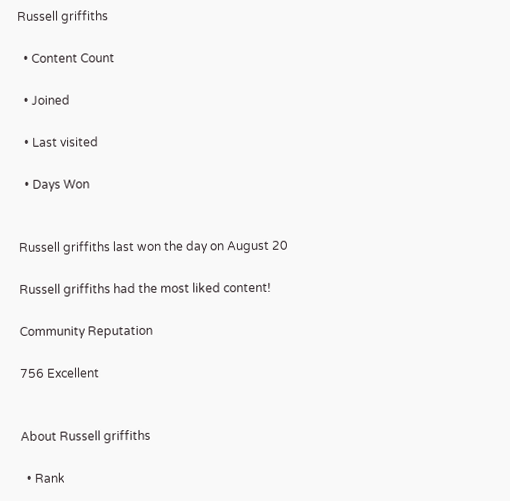Russell griffiths

  • Content Count

  • Joined

  • Last visited

  • Days Won


Russell griffiths last won the day on August 20

Russell griffiths had the most liked content!

Community Reputation

756 Excellent


About Russell griffiths

  • Rank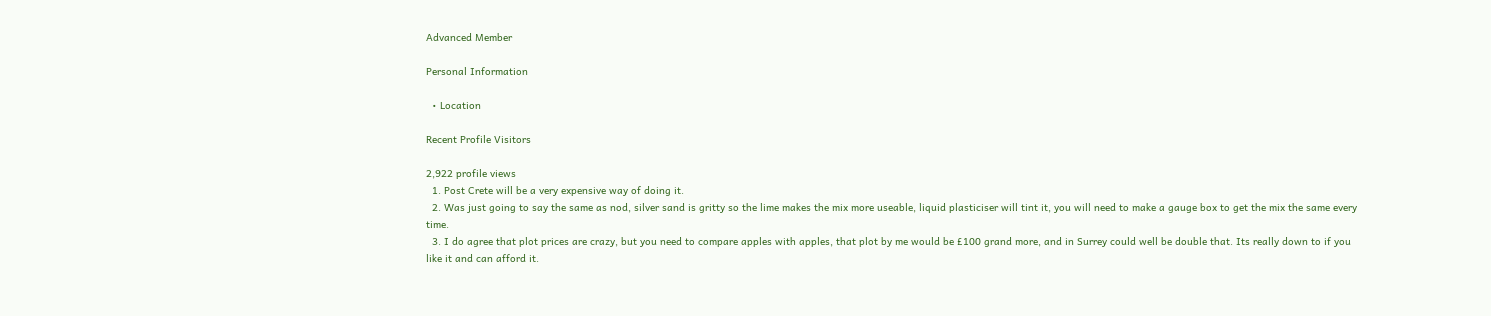Advanced Member

Personal Information

  • Location

Recent Profile Visitors

2,922 profile views
  1. Post Crete will be a very expensive way of doing it.
  2. Was just going to say the same as nod, silver sand is gritty so the lime makes the mix more useable, liquid plasticiser will tint it, you will need to make a gauge box to get the mix the same every time.
  3. I do agree that plot prices are crazy, but you need to compare apples with apples, that plot by me would be £100 grand more, and in Surrey could well be double that. Its really down to if you like it and can afford it.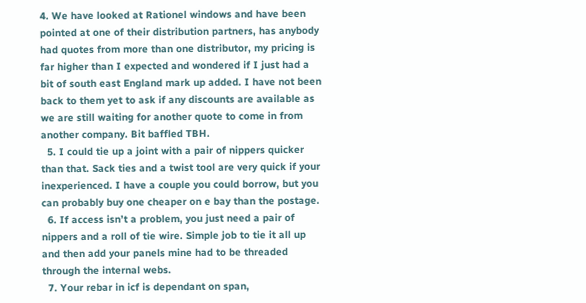4. We have looked at Rationel windows and have been pointed at one of their distribution partners, has anybody had quotes from more than one distributor, my pricing is far higher than I expected and wondered if I just had a bit of south east England mark up added. I have not been back to them yet to ask if any discounts are available as we are still waiting for another quote to come in from another company. Bit baffled TBH.
  5. I could tie up a joint with a pair of nippers quicker than that. Sack ties and a twist tool are very quick if your inexperienced. I have a couple you could borrow, but you can probably buy one cheaper on e bay than the postage.
  6. If access isn’t a problem, you just need a pair of nippers and a roll of tie wire. Simple job to tie it all up and then add your panels mine had to be threaded through the internal webs.
  7. Your rebar in icf is dependant on span,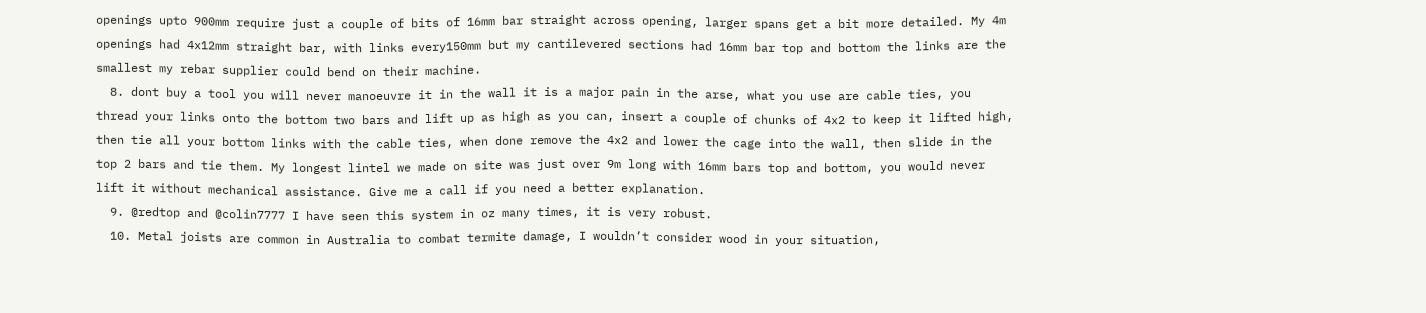openings upto 900mm require just a couple of bits of 16mm bar straight across opening, larger spans get a bit more detailed. My 4m openings had 4x12mm straight bar, with links every150mm but my cantilevered sections had 16mm bar top and bottom the links are the smallest my rebar supplier could bend on their machine.
  8. dont buy a tool you will never manoeuvre it in the wall it is a major pain in the arse, what you use are cable ties, you thread your links onto the bottom two bars and lift up as high as you can, insert a couple of chunks of 4x2 to keep it lifted high, then tie all your bottom links with the cable ties, when done remove the 4x2 and lower the cage into the wall, then slide in the top 2 bars and tie them. My longest lintel we made on site was just over 9m long with 16mm bars top and bottom, you would never lift it without mechanical assistance. Give me a call if you need a better explanation.
  9. @redtop and @colin7777 I have seen this system in oz many times, it is very robust.
  10. Metal joists are common in Australia to combat termite damage, I wouldn’t consider wood in your situation,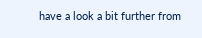have a look a bit further from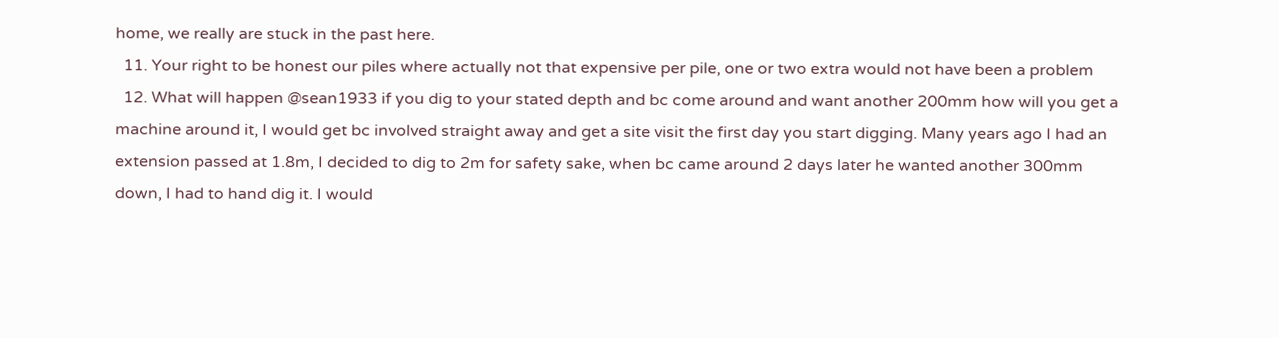home, we really are stuck in the past here.
  11. Your right to be honest our piles where actually not that expensive per pile, one or two extra would not have been a problem
  12. What will happen @sean1933 if you dig to your stated depth and bc come around and want another 200mm how will you get a machine around it, I would get bc involved straight away and get a site visit the first day you start digging. Many years ago I had an extension passed at 1.8m, I decided to dig to 2m for safety sake, when bc came around 2 days later he wanted another 300mm down, I had to hand dig it. I would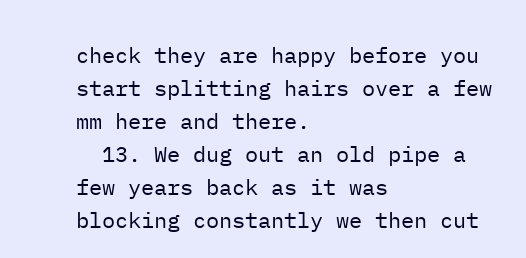check they are happy before you start splitting hairs over a few mm here and there.
  13. We dug out an old pipe a few years back as it was blocking constantly we then cut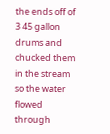the ends off of 3 45 gallon drums and chucked them in the stream so the water flowed through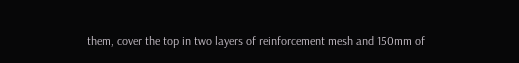them, cover the top in two layers of reinforcement mesh and 150mm of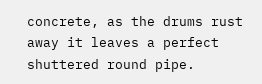concrete, as the drums rust away it leaves a perfect shuttered round pipe.